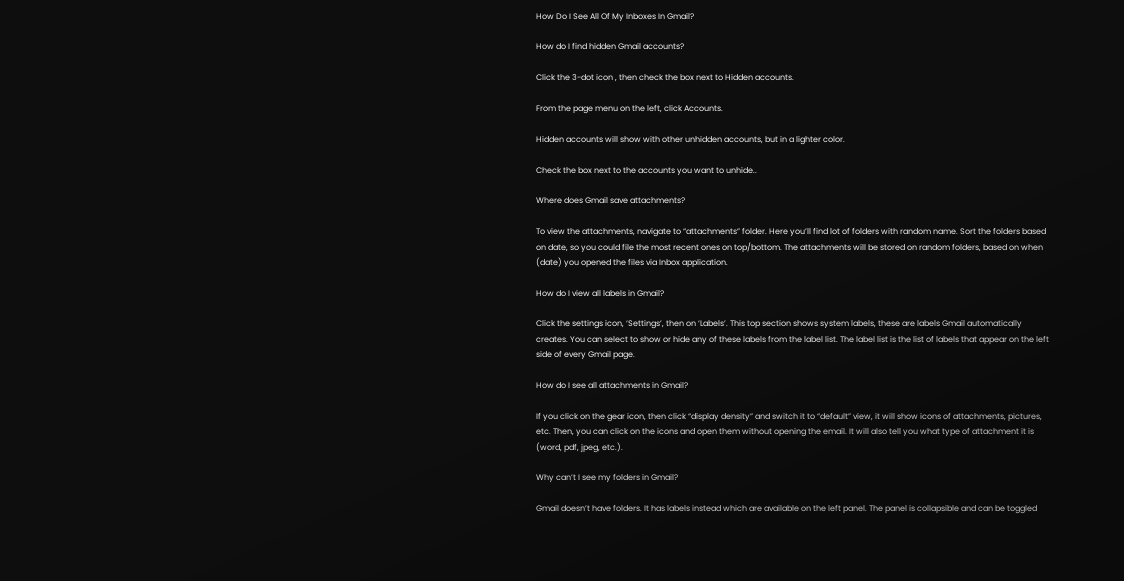How Do I See All Of My Inboxes In Gmail?

How do I find hidden Gmail accounts?

Click the 3-dot icon , then check the box next to Hidden accounts.

From the page menu on the left, click Accounts.

Hidden accounts will show with other unhidden accounts, but in a lighter color.

Check the box next to the accounts you want to unhide..

Where does Gmail save attachments?

To view the attachments, navigate to “attachments” folder. Here you’ll find lot of folders with random name. Sort the folders based on date, so you could file the most recent ones on top/bottom. The attachments will be stored on random folders, based on when (date) you opened the files via Inbox application.

How do I view all labels in Gmail?

Click the settings icon, ‘Settings’, then on ‘Labels’. This top section shows system labels, these are labels Gmail automatically creates. You can select to show or hide any of these labels from the label list. The label list is the list of labels that appear on the left side of every Gmail page.

How do I see all attachments in Gmail?

If you click on the gear icon, then click “display density” and switch it to “default” view, it will show icons of attachments, pictures, etc. Then, you can click on the icons and open them without opening the email. It will also tell you what type of attachment it is (word, pdf, jpeg, etc.).

Why can’t I see my folders in Gmail?

Gmail doesn’t have folders. It has labels instead which are available on the left panel. The panel is collapsible and can be toggled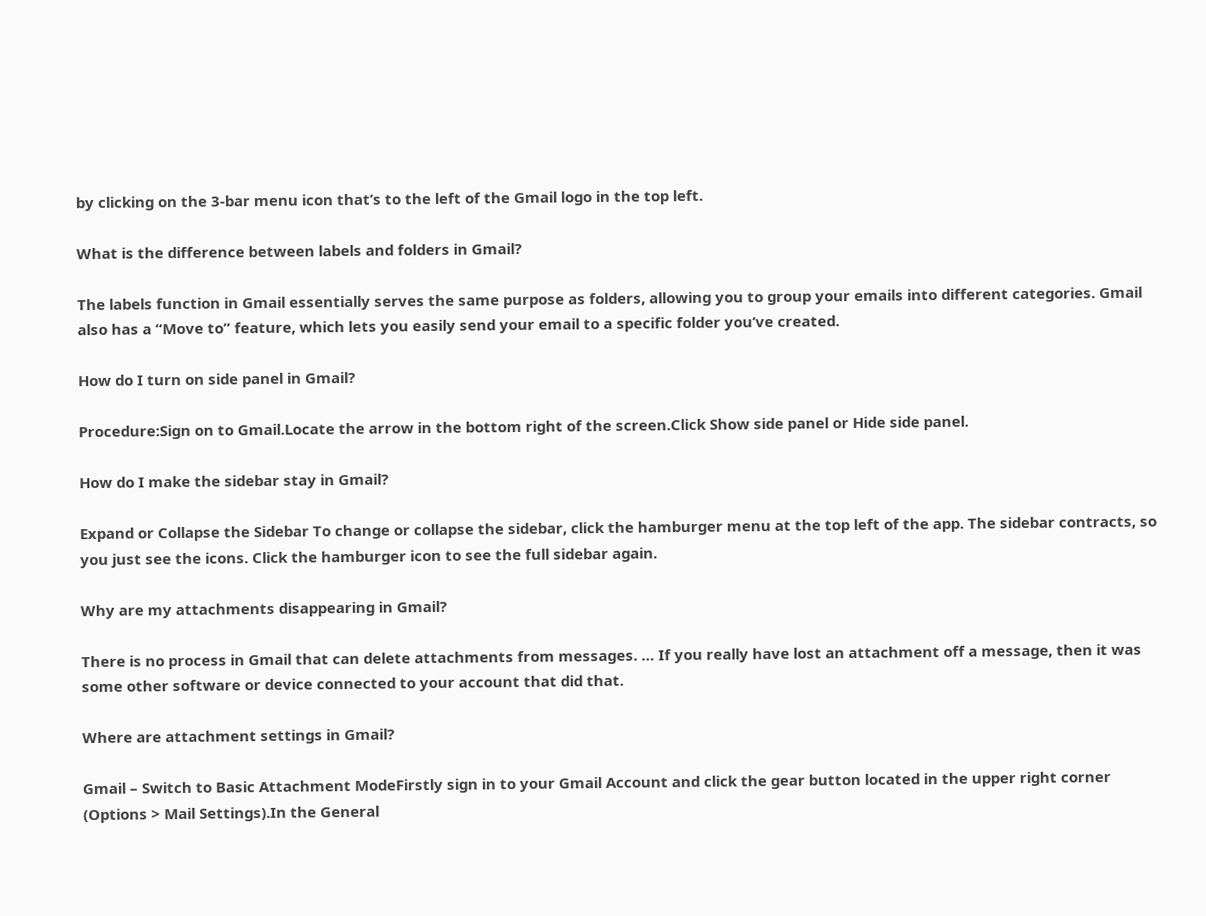by clicking on the 3-bar menu icon that’s to the left of the Gmail logo in the top left.

What is the difference between labels and folders in Gmail?

The labels function in Gmail essentially serves the same purpose as folders, allowing you to group your emails into different categories. Gmail also has a “Move to” feature, which lets you easily send your email to a specific folder you’ve created.

How do I turn on side panel in Gmail?

Procedure:Sign on to Gmail.Locate the arrow in the bottom right of the screen.Click Show side panel or Hide side panel.

How do I make the sidebar stay in Gmail?

Expand or Collapse the Sidebar To change or collapse the sidebar, click the hamburger menu at the top left of the app. The sidebar contracts, so you just see the icons. Click the hamburger icon to see the full sidebar again.

Why are my attachments disappearing in Gmail?

There is no process in Gmail that can delete attachments from messages. … If you really have lost an attachment off a message, then it was some other software or device connected to your account that did that.

Where are attachment settings in Gmail?

Gmail – Switch to Basic Attachment ModeFirstly sign in to your Gmail Account and click the gear button located in the upper right corner (Options > Mail Settings).In the General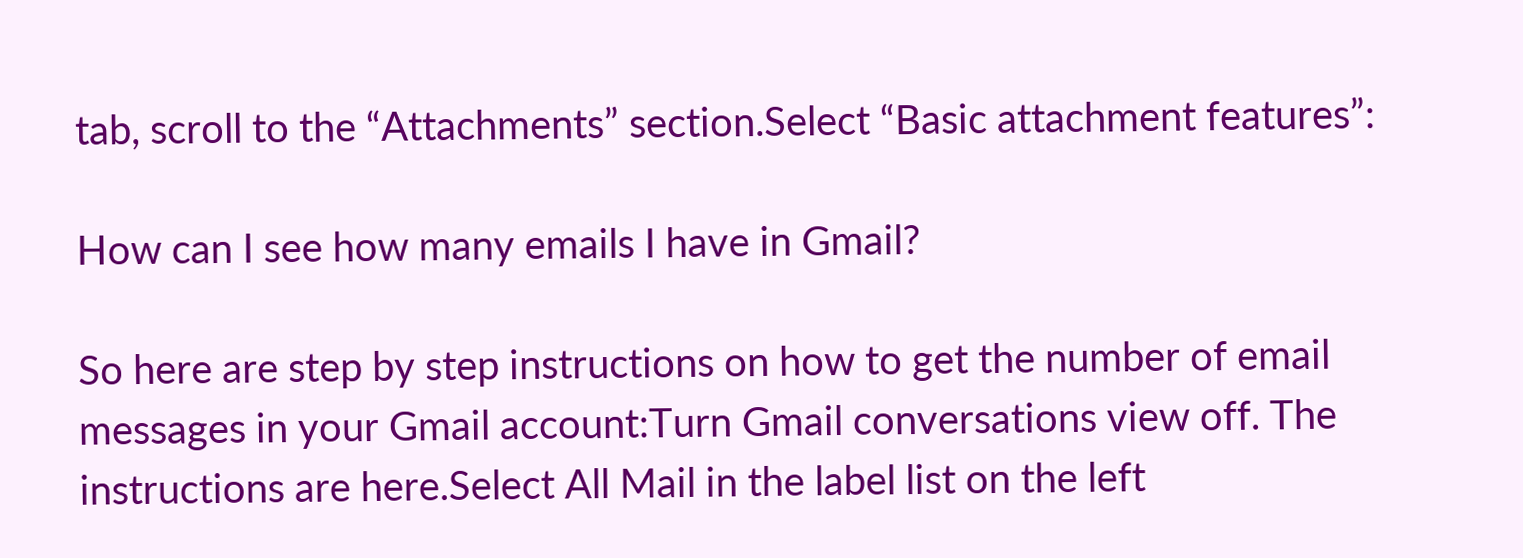tab, scroll to the “Attachments” section.Select “Basic attachment features”:

How can I see how many emails I have in Gmail?

So here are step by step instructions on how to get the number of email messages in your Gmail account:Turn Gmail conversations view off. The instructions are here.Select All Mail in the label list on the left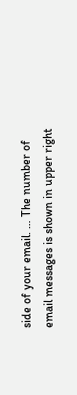side of your email. … The number of email messages is shown in upper right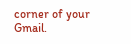corner of your Gmail.